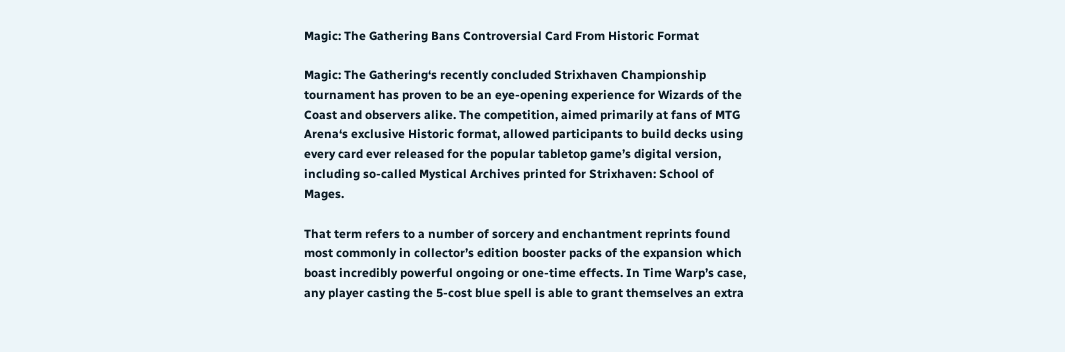Magic: The Gathering Bans Controversial Card From Historic Format

Magic: The Gathering‘s recently concluded Strixhaven Championship tournament has proven to be an eye-opening experience for Wizards of the Coast and observers alike. The competition, aimed primarily at fans of MTG Arena‘s exclusive Historic format, allowed participants to build decks using every card ever released for the popular tabletop game’s digital version, including so-called Mystical Archives printed for Strixhaven: School of Mages.

That term refers to a number of sorcery and enchantment reprints found most commonly in collector’s edition booster packs of the expansion which boast incredibly powerful ongoing or one-time effects. In Time Warp’s case, any player casting the 5-cost blue spell is able to grant themselves an extra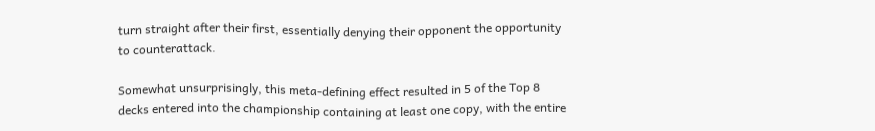turn straight after their first, essentially denying their opponent the opportunity to counterattack.

Somewhat unsurprisingly, this meta-defining effect resulted in 5 of the Top 8 decks entered into the championship containing at least one copy, with the entire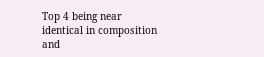Top 4 being near identical in composition and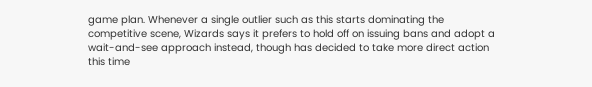game plan. Whenever a single outlier such as this starts dominating the competitive scene, Wizards says it prefers to hold off on issuing bans and adopt a wait-and-see approach instead, though has decided to take more direct action this time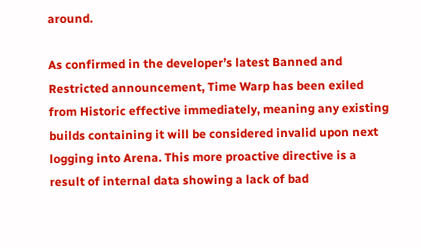around.

As confirmed in the developer’s latest Banned and Restricted announcement, Time Warp has been exiled from Historic effective immediately, meaning any existing builds containing it will be considered invalid upon next logging into Arena. This more proactive directive is a result of internal data showing a lack of bad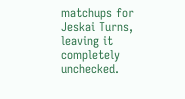matchups for Jeskai Turns, leaving it completely unchecked.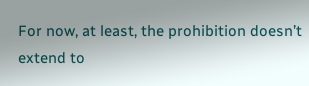For now, at least, the prohibition doesn’t extend to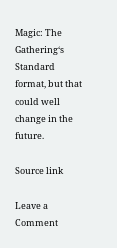Magic: The Gathering‘s Standard format, but that could well change in the future.

Source link

Leave a Comment